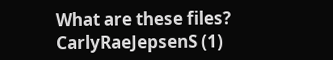What are these files?
CarlyRaeJepsenS (1)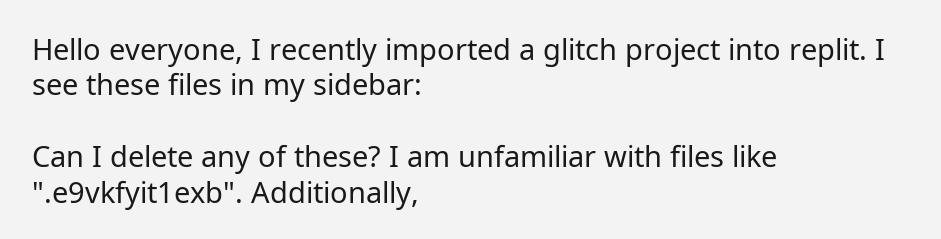Hello everyone, I recently imported a glitch project into replit. I see these files in my sidebar:

Can I delete any of these? I am unfamiliar with files like ".e9vkfyit1exb". Additionally,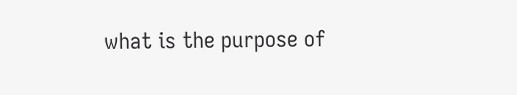what is the purpose of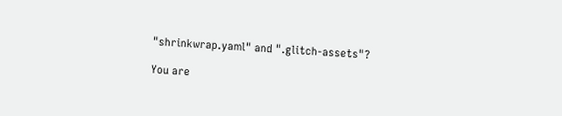"shrinkwrap.yaml" and ".glitch-assets"?

You are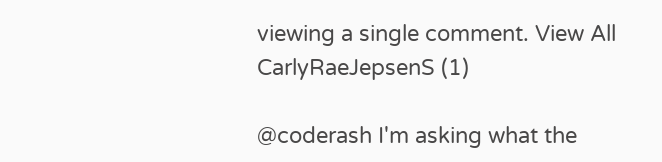viewing a single comment. View All
CarlyRaeJepsenS (1)

@coderash I'm asking what the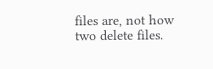files are, not how two delete files.